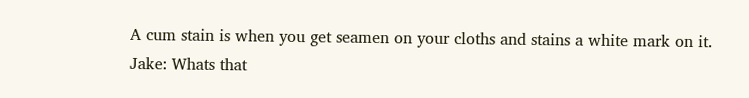A cum stain is when you get seamen on your cloths and stains a white mark on it.
Jake: Whats that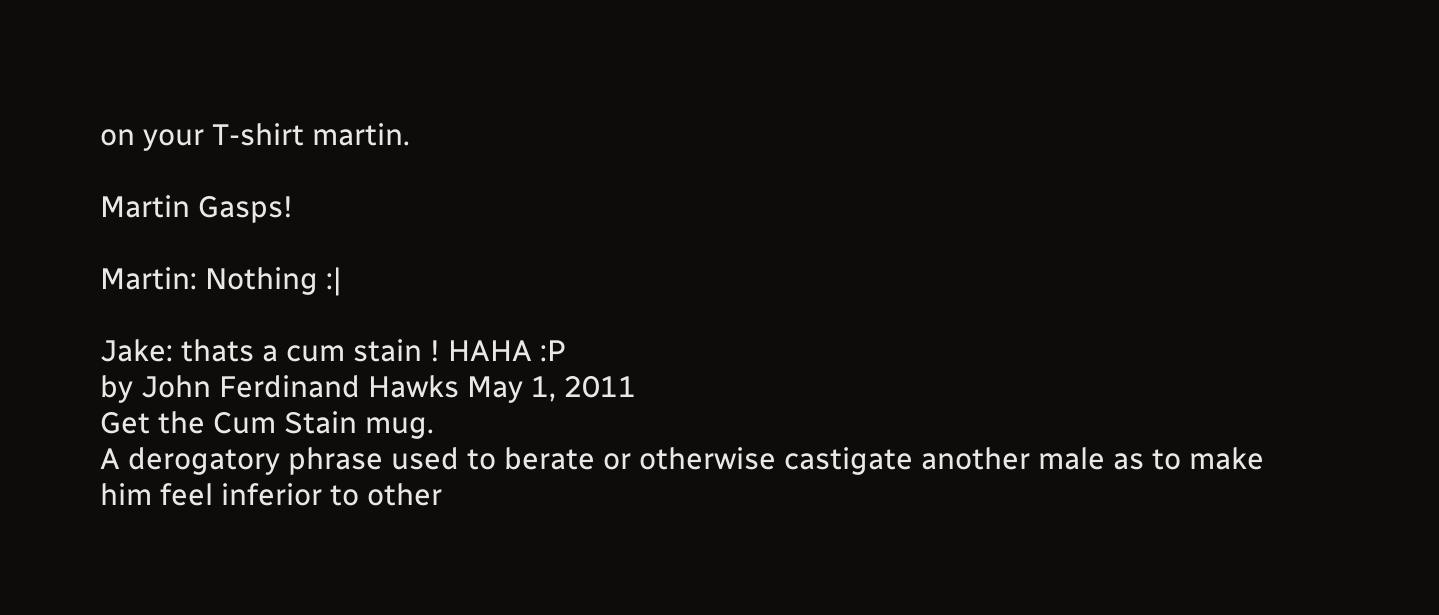on your T-shirt martin.

Martin Gasps!

Martin: Nothing :|

Jake: thats a cum stain ! HAHA :P
by John Ferdinand Hawks May 1, 2011
Get the Cum Stain mug.
A derogatory phrase used to berate or otherwise castigate another male as to make him feel inferior to other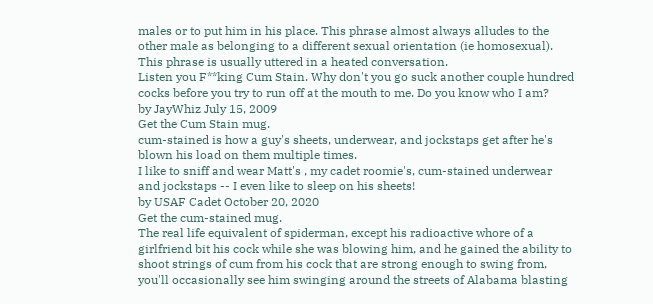males or to put him in his place. This phrase almost always alludes to the other male as belonging to a different sexual orientation (ie homosexual). This phrase is usually uttered in a heated conversation.
Listen you F**king Cum Stain. Why don't you go suck another couple hundred cocks before you try to run off at the mouth to me. Do you know who I am?
by JayWhiz July 15, 2009
Get the Cum Stain mug.
cum-stained is how a guy's sheets, underwear, and jockstaps get after he's blown his load on them multiple times.
I like to sniff and wear Matt's , my cadet roomie's, cum-stained underwear and jockstaps -- I even like to sleep on his sheets!
by USAF Cadet October 20, 2020
Get the cum-stained mug.
The real life equivalent of spiderman, except his radioactive whore of a girlfriend bit his cock while she was blowing him, and he gained the ability to shoot strings of cum from his cock that are strong enough to swing from, you'll occasionally see him swinging around the streets of Alabama blasting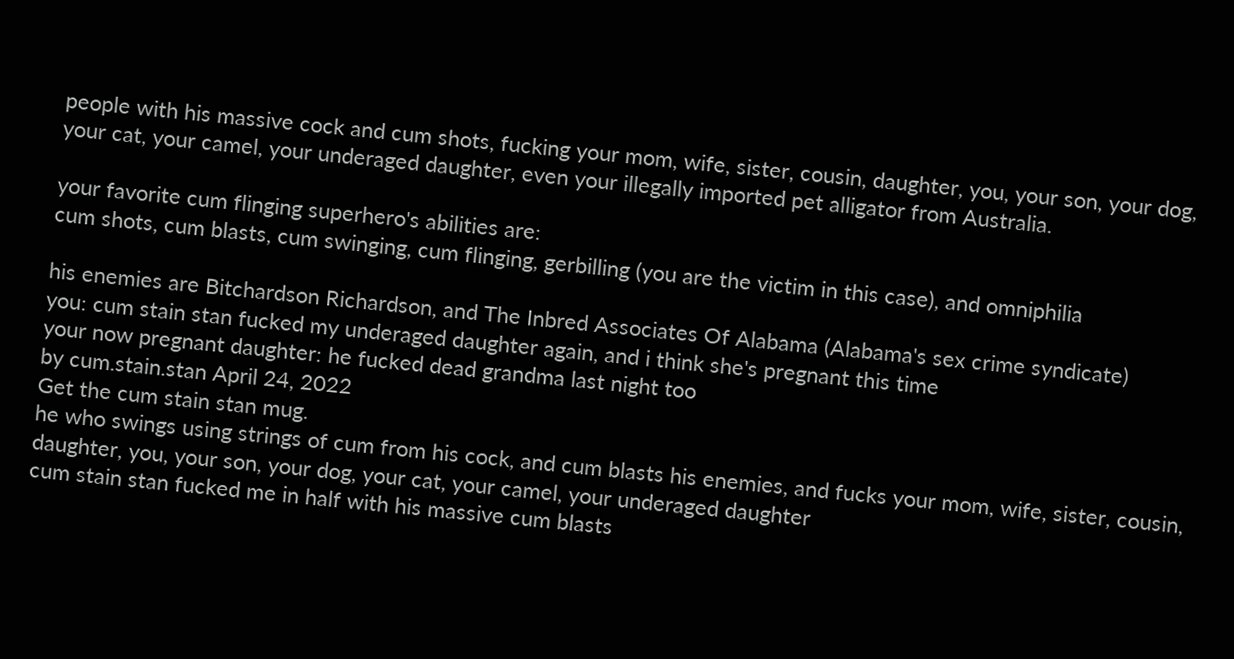people with his massive cock and cum shots, fucking your mom, wife, sister, cousin, daughter, you, your son, your dog, your cat, your camel, your underaged daughter, even your illegally imported pet alligator from Australia.

your favorite cum flinging superhero's abilities are:
cum shots, cum blasts, cum swinging, cum flinging, gerbilling (you are the victim in this case), and omniphilia

his enemies are Bitchardson Richardson, and The Inbred Associates Of Alabama (Alabama's sex crime syndicate)
you: cum stain stan fucked my underaged daughter again, and i think she's pregnant this time
your now pregnant daughter: he fucked dead grandma last night too
by cum.stain.stan April 24, 2022
Get the cum stain stan mug.
he who swings using strings of cum from his cock, and cum blasts his enemies, and fucks your mom, wife, sister, cousin, daughter, you, your son, your dog, your cat, your camel, your underaged daughter
cum stain stan fucked me in half with his massive cum blasts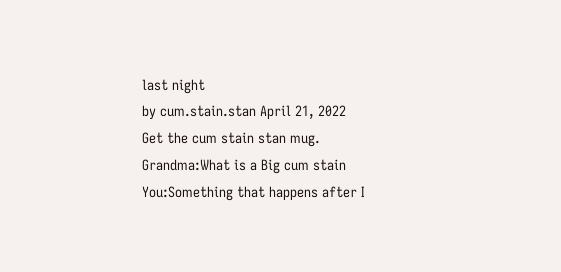last night
by cum.stain.stan April 21, 2022
Get the cum stain stan mug.
Grandma:What is a Big cum stain
You:Something that happens after I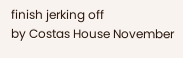finish jerking off
by Costas House November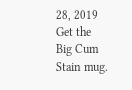28, 2019
Get the Big Cum Stain mug.